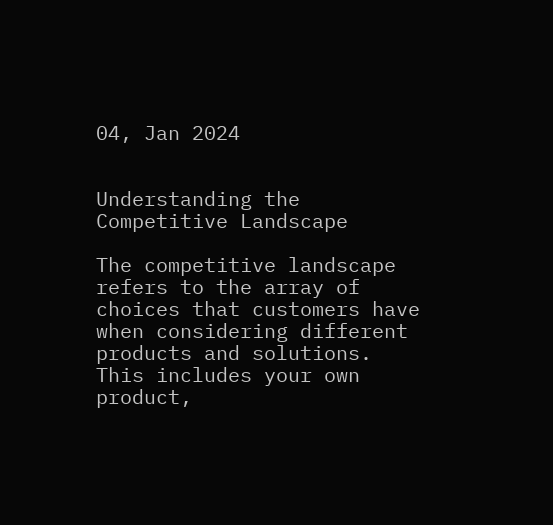04, Jan 2024


Understanding the Competitive Landscape

The competitive landscape refers to the array of choices that customers have when considering different products and solutions. This includes your own product,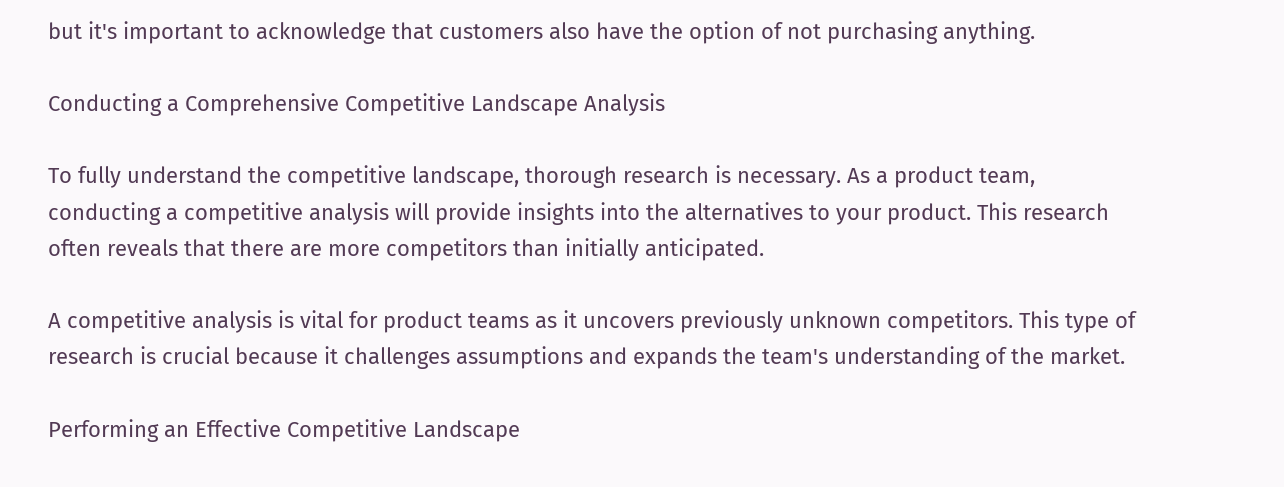but it's important to acknowledge that customers also have the option of not purchasing anything.

Conducting a Comprehensive Competitive Landscape Analysis

To fully understand the competitive landscape, thorough research is necessary. As a product team, conducting a competitive analysis will provide insights into the alternatives to your product. This research often reveals that there are more competitors than initially anticipated.

A competitive analysis is vital for product teams as it uncovers previously unknown competitors. This type of research is crucial because it challenges assumptions and expands the team's understanding of the market.

Performing an Effective Competitive Landscape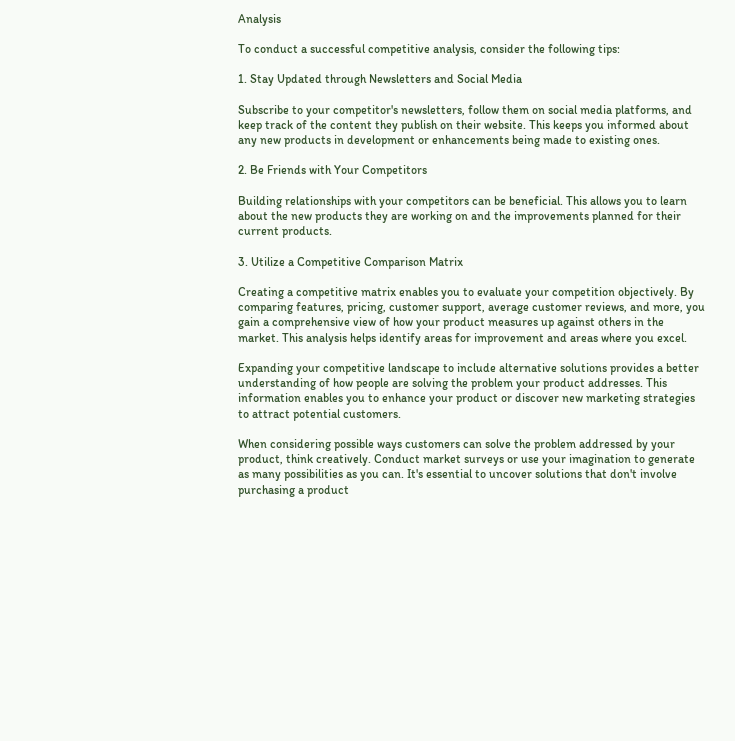Analysis

To conduct a successful competitive analysis, consider the following tips:

1. Stay Updated through Newsletters and Social Media

Subscribe to your competitor's newsletters, follow them on social media platforms, and keep track of the content they publish on their website. This keeps you informed about any new products in development or enhancements being made to existing ones.

2. Be Friends with Your Competitors

Building relationships with your competitors can be beneficial. This allows you to learn about the new products they are working on and the improvements planned for their current products.

3. Utilize a Competitive Comparison Matrix

Creating a competitive matrix enables you to evaluate your competition objectively. By comparing features, pricing, customer support, average customer reviews, and more, you gain a comprehensive view of how your product measures up against others in the market. This analysis helps identify areas for improvement and areas where you excel.

Expanding your competitive landscape to include alternative solutions provides a better understanding of how people are solving the problem your product addresses. This information enables you to enhance your product or discover new marketing strategies to attract potential customers.

When considering possible ways customers can solve the problem addressed by your product, think creatively. Conduct market surveys or use your imagination to generate as many possibilities as you can. It's essential to uncover solutions that don't involve purchasing a product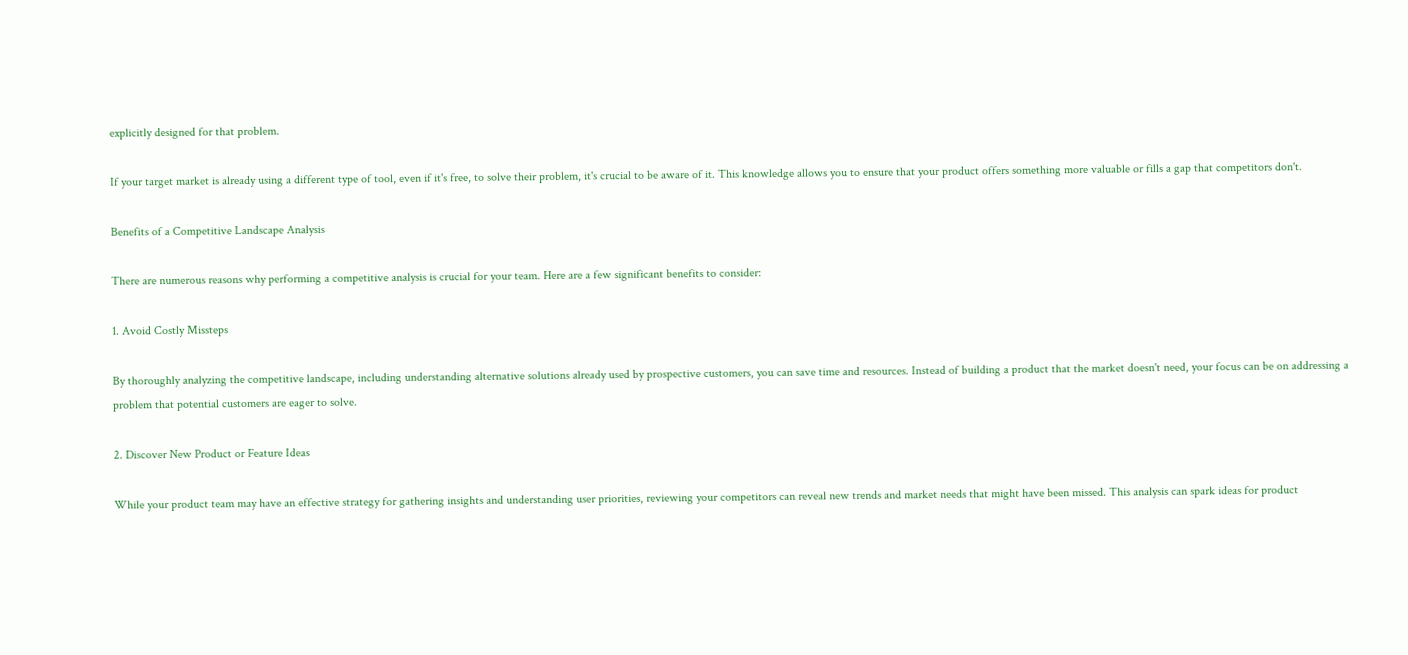explicitly designed for that problem.

If your target market is already using a different type of tool, even if it's free, to solve their problem, it's crucial to be aware of it. This knowledge allows you to ensure that your product offers something more valuable or fills a gap that competitors don't.

Benefits of a Competitive Landscape Analysis

There are numerous reasons why performing a competitive analysis is crucial for your team. Here are a few significant benefits to consider:

1. Avoid Costly Missteps

By thoroughly analyzing the competitive landscape, including understanding alternative solutions already used by prospective customers, you can save time and resources. Instead of building a product that the market doesn't need, your focus can be on addressing a problem that potential customers are eager to solve.

2. Discover New Product or Feature Ideas

While your product team may have an effective strategy for gathering insights and understanding user priorities, reviewing your competitors can reveal new trends and market needs that might have been missed. This analysis can spark ideas for product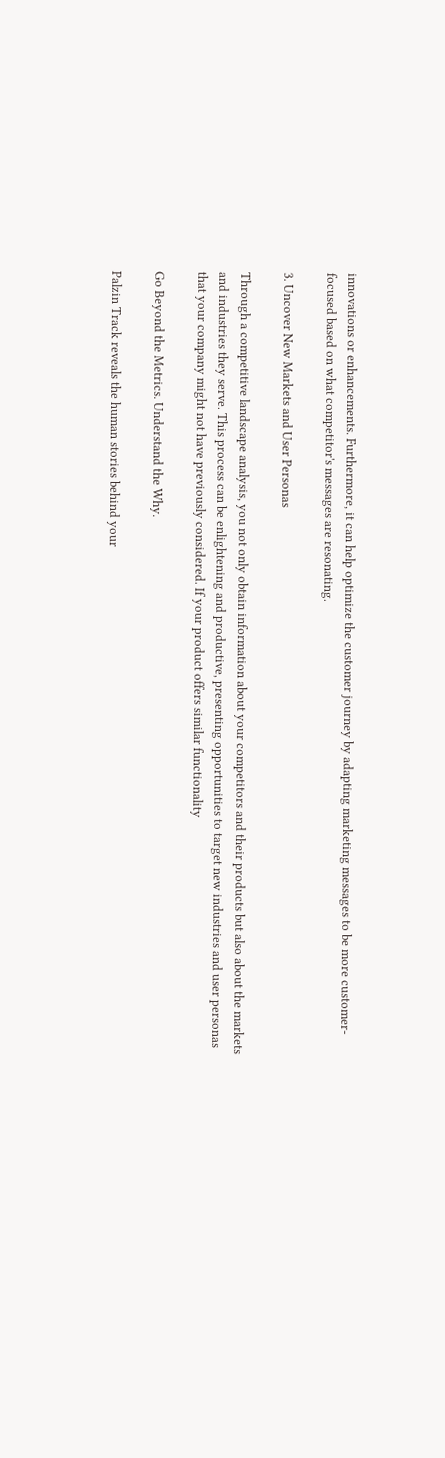innovations or enhancements. Furthermore, it can help optimize the customer journey by adapting marketing messages to be more customer-focused based on what competitor's messages are resonating.

3. Uncover New Markets and User Personas

Through a competitive landscape analysis, you not only obtain information about your competitors and their products but also about the markets and industries they serve. This process can be enlightening and productive, presenting opportunities to target new industries and user personas that your company might not have previously considered. If your product offers similar functionality

Go Beyond the Metrics. Understand the Why.

Palzin Track reveals the human stories behind your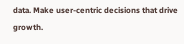data. Make user-centric decisions that drive growth.